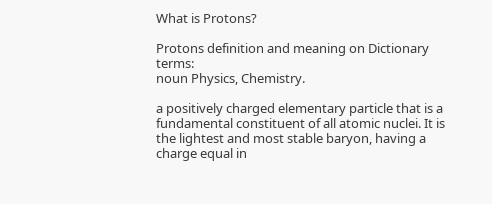What is Protons?

Protons definition and meaning on Dictionary terms:
noun Physics, Chemistry.

a positively charged elementary particle that is a fundamental constituent of all atomic nuclei. It is the lightest and most stable baryon, having a charge equal in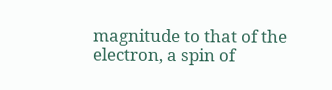magnitude to that of the electron, a spin of